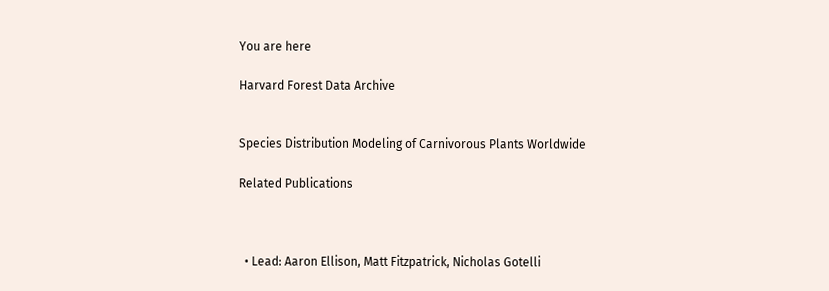You are here

Harvard Forest Data Archive


Species Distribution Modeling of Carnivorous Plants Worldwide

Related Publications



  • Lead: Aaron Ellison, Matt Fitzpatrick, Nicholas Gotelli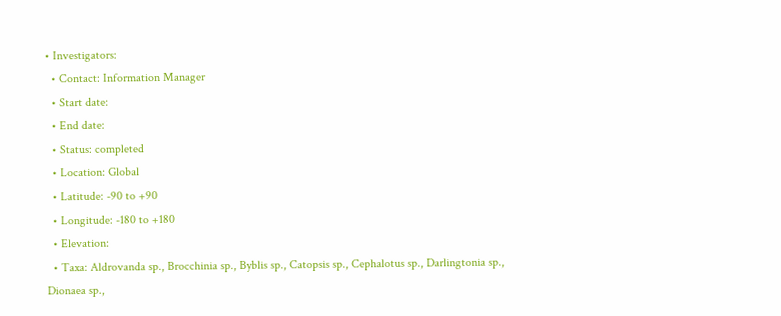• Investigators:
  • Contact: Information Manager
  • Start date:
  • End date:
  • Status: completed
  • Location: Global
  • Latitude: -90 to +90
  • Longitude: -180 to +180
  • Elevation:
  • Taxa: Aldrovanda sp., Brocchinia sp., Byblis sp., Catopsis sp., Cephalotus sp., Darlingtonia sp., Dionaea sp.,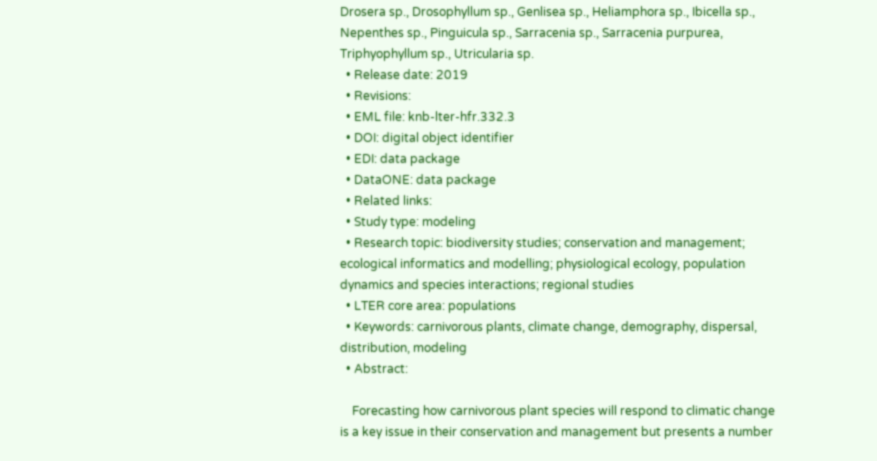Drosera sp., Drosophyllum sp., Genlisea sp., Heliamphora sp., Ibicella sp., Nepenthes sp., Pinguicula sp., Sarracenia sp., Sarracenia purpurea, Triphyophyllum sp., Utricularia sp.
  • Release date: 2019
  • Revisions:
  • EML file: knb-lter-hfr.332.3
  • DOI: digital object identifier
  • EDI: data package
  • DataONE: data package
  • Related links:
  • Study type: modeling
  • Research topic: biodiversity studies; conservation and management; ecological informatics and modelling; physiological ecology, population dynamics and species interactions; regional studies
  • LTER core area: populations
  • Keywords: carnivorous plants, climate change, demography, dispersal, distribution, modeling
  • Abstract:

    Forecasting how carnivorous plant species will respond to climatic change is a key issue in their conservation and management but presents a number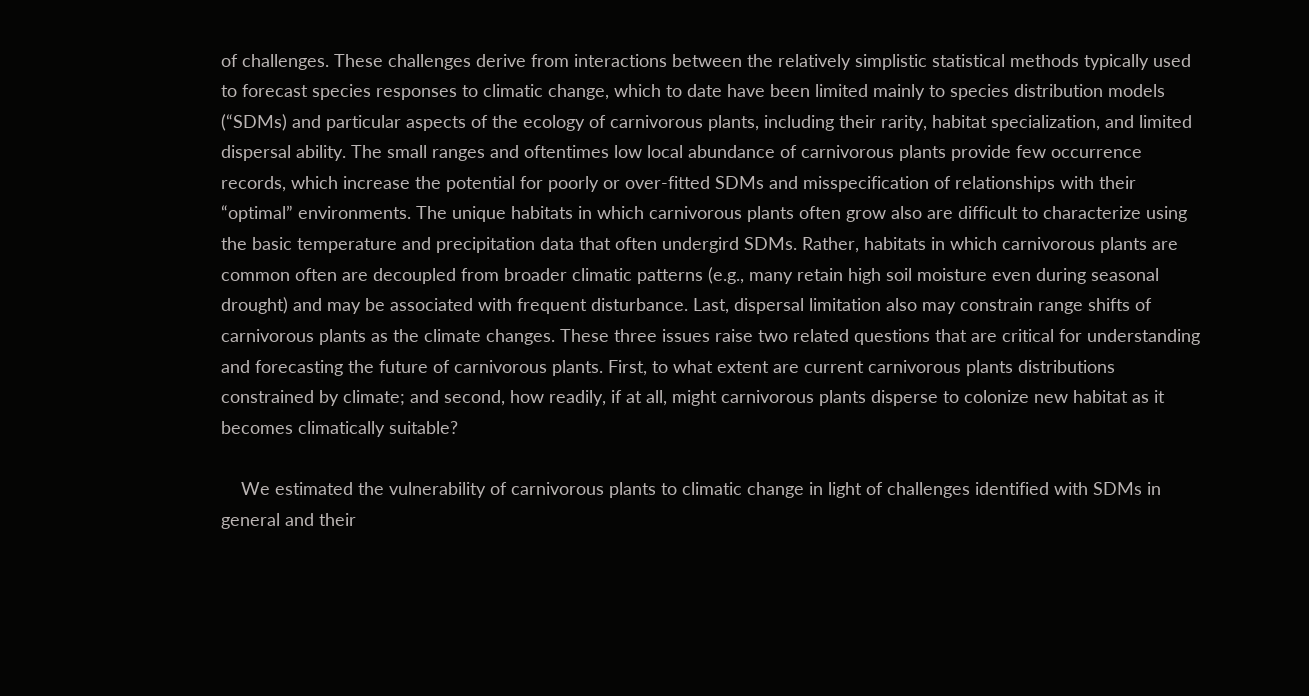of challenges. These challenges derive from interactions between the relatively simplistic statistical methods typically used to forecast species responses to climatic change, which to date have been limited mainly to species distribution models (“SDMs) and particular aspects of the ecology of carnivorous plants, including their rarity, habitat specialization, and limited dispersal ability. The small ranges and oftentimes low local abundance of carnivorous plants provide few occurrence records, which increase the potential for poorly or over-fitted SDMs and misspecification of relationships with their “optimal” environments. The unique habitats in which carnivorous plants often grow also are difficult to characterize using the basic temperature and precipitation data that often undergird SDMs. Rather, habitats in which carnivorous plants are common often are decoupled from broader climatic patterns (e.g., many retain high soil moisture even during seasonal drought) and may be associated with frequent disturbance. Last, dispersal limitation also may constrain range shifts of carnivorous plants as the climate changes. These three issues raise two related questions that are critical for understanding and forecasting the future of carnivorous plants. First, to what extent are current carnivorous plants distributions constrained by climate; and second, how readily, if at all, might carnivorous plants disperse to colonize new habitat as it becomes climatically suitable?

    We estimated the vulnerability of carnivorous plants to climatic change in light of challenges identified with SDMs in general and their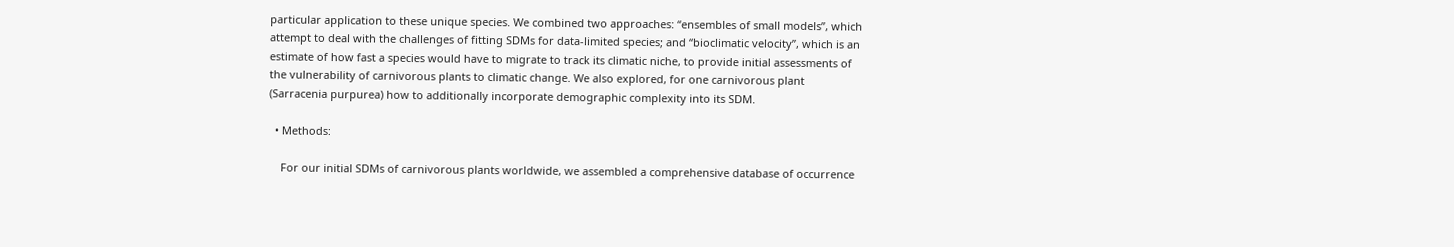particular application to these unique species. We combined two approaches: “ensembles of small models”, which attempt to deal with the challenges of fitting SDMs for data-limited species; and “bioclimatic velocity”, which is an estimate of how fast a species would have to migrate to track its climatic niche, to provide initial assessments of the vulnerability of carnivorous plants to climatic change. We also explored, for one carnivorous plant (Sarracenia purpurea) how to additionally incorporate demographic complexity into its SDM.

  • Methods:

    For our initial SDMs of carnivorous plants worldwide, we assembled a comprehensive database of occurrence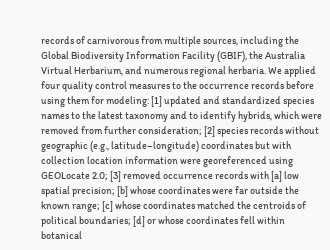records of carnivorous from multiple sources, including the Global Biodiversity Information Facility (GBIF), the Australia Virtual Herbarium, and numerous regional herbaria. We applied four quality control measures to the occurrence records before using them for modeling: [1] updated and standardized species names to the latest taxonomy and to identify hybrids, which were removed from further consideration; [2] species records without geographic (e.g., latitude–longitude) coordinates but with collection location information were georeferenced using GEOLocate 2.0; [3] removed occurrence records with [a] low spatial precision; [b] whose coordinates were far outside the known range; [c] whose coordinates matched the centroids of political boundaries; [d] or whose coordinates fell within botanical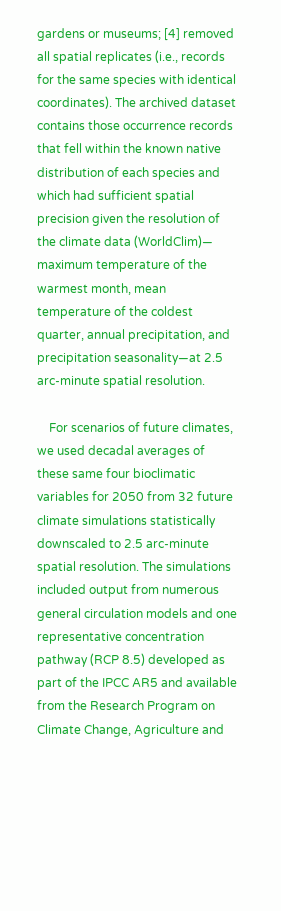gardens or museums; [4] removed all spatial replicates (i.e., records for the same species with identical coordinates). The archived dataset contains those occurrence records that fell within the known native distribution of each species and which had sufficient spatial precision given the resolution of the climate data (WorldClim)— maximum temperature of the warmest month, mean temperature of the coldest quarter, annual precipitation, and precipitation seasonality—at 2.5 arc-minute spatial resolution.

    For scenarios of future climates, we used decadal averages of these same four bioclimatic variables for 2050 from 32 future climate simulations statistically downscaled to 2.5 arc-minute spatial resolution. The simulations included output from numerous general circulation models and one representative concentration pathway (RCP 8.5) developed as part of the IPCC AR5 and available from the Research Program on Climate Change, Agriculture and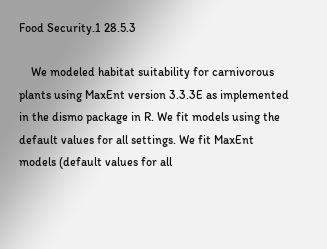Food Security.1 28.5.3

    We modeled habitat suitability for carnivorous plants using MaxEnt version 3.3.3E as implemented in the dismo package in R. We fit models using the default values for all settings. We fit MaxEnt models (default values for all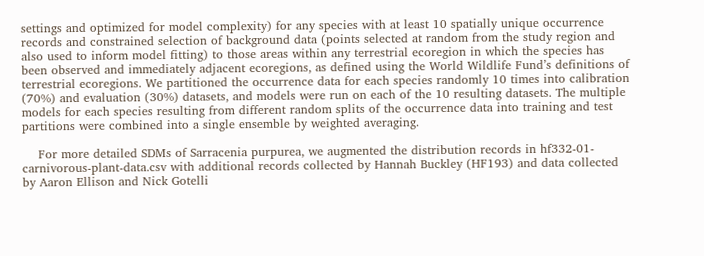settings and optimized for model complexity) for any species with at least 10 spatially unique occurrence records and constrained selection of background data (points selected at random from the study region and also used to inform model fitting) to those areas within any terrestrial ecoregion in which the species has been observed and immediately adjacent ecoregions, as defined using the World Wildlife Fund’s definitions of terrestrial ecoregions. We partitioned the occurrence data for each species randomly 10 times into calibration (70%) and evaluation (30%) datasets, and models were run on each of the 10 resulting datasets. The multiple models for each species resulting from different random splits of the occurrence data into training and test partitions were combined into a single ensemble by weighted averaging.

    For more detailed SDMs of Sarracenia purpurea, we augmented the distribution records in hf332-01-carnivorous-plant-data.csv with additional records collected by Hannah Buckley (HF193) and data collected by Aaron Ellison and Nick Gotelli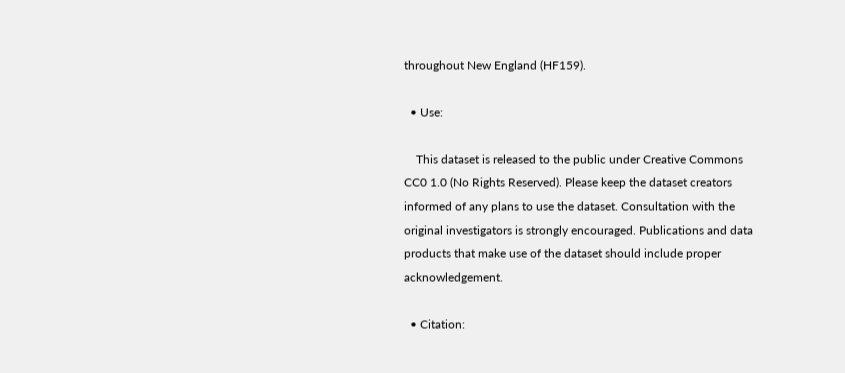throughout New England (HF159).

  • Use:

    This dataset is released to the public under Creative Commons CC0 1.0 (No Rights Reserved). Please keep the dataset creators informed of any plans to use the dataset. Consultation with the original investigators is strongly encouraged. Publications and data products that make use of the dataset should include proper acknowledgement.

  • Citation: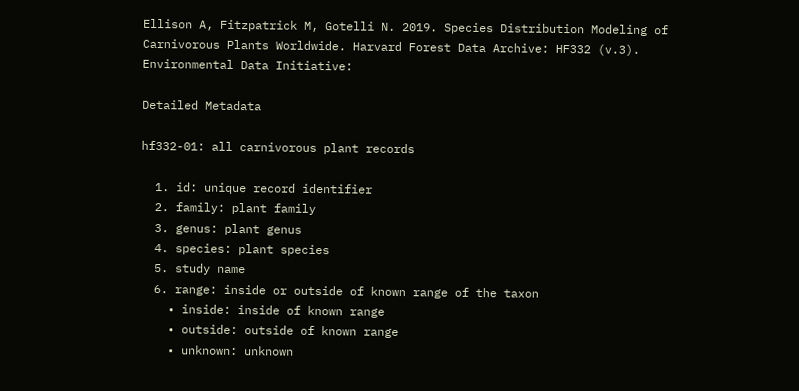Ellison A, Fitzpatrick M, Gotelli N. 2019. Species Distribution Modeling of Carnivorous Plants Worldwide. Harvard Forest Data Archive: HF332 (v.3). Environmental Data Initiative:

Detailed Metadata

hf332-01: all carnivorous plant records

  1. id: unique record identifier
  2. family: plant family
  3. genus: plant genus
  4. species: plant species
  5. study name
  6. range: inside or outside of known range of the taxon
    • inside: inside of known range
    • outside: outside of known range
    • unknown: unknown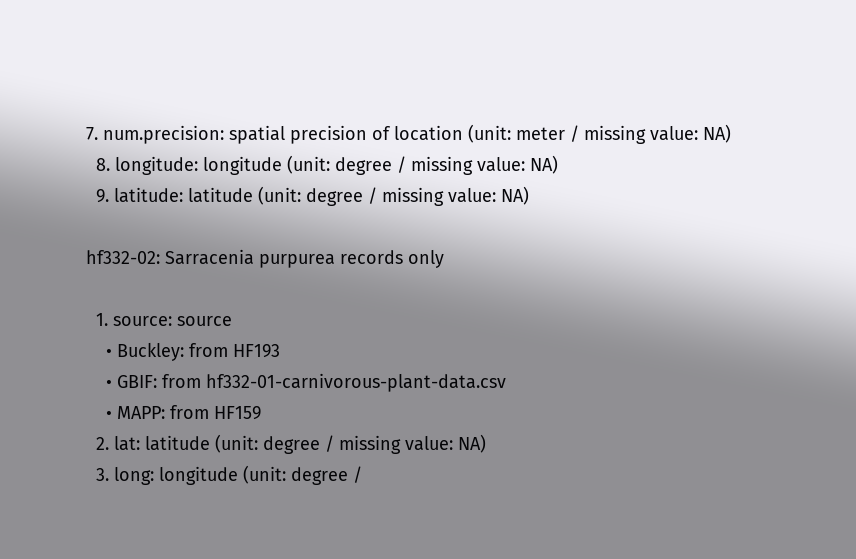7. num.precision: spatial precision of location (unit: meter / missing value: NA)
  8. longitude: longitude (unit: degree / missing value: NA)
  9. latitude: latitude (unit: degree / missing value: NA)

hf332-02: Sarracenia purpurea records only

  1. source: source
    • Buckley: from HF193
    • GBIF: from hf332-01-carnivorous-plant-data.csv
    • MAPP: from HF159
  2. lat: latitude (unit: degree / missing value: NA)
  3. long: longitude (unit: degree /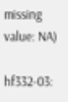missing value: NA)

hf332-03: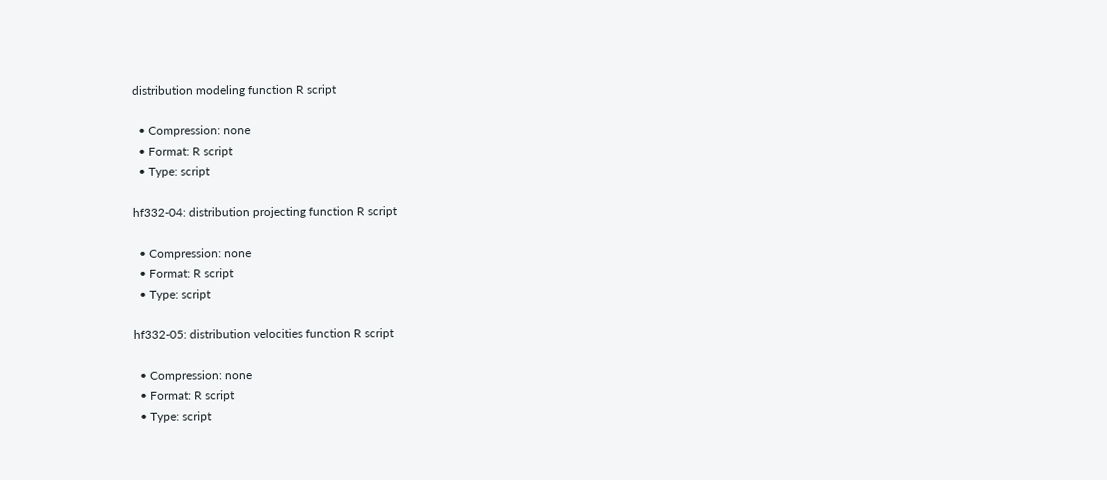distribution modeling function R script

  • Compression: none
  • Format: R script
  • Type: script

hf332-04: distribution projecting function R script

  • Compression: none
  • Format: R script
  • Type: script

hf332-05: distribution velocities function R script

  • Compression: none
  • Format: R script
  • Type: script